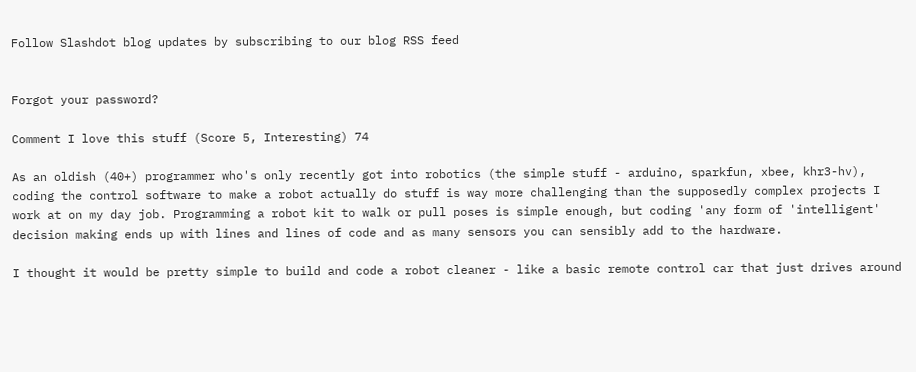Follow Slashdot blog updates by subscribing to our blog RSS feed


Forgot your password?

Comment I love this stuff (Score 5, Interesting) 74

As an oldish (40+) programmer who's only recently got into robotics (the simple stuff - arduino, sparkfun, xbee, khr3-hv), coding the control software to make a robot actually do stuff is way more challenging than the supposedly complex projects I work at on my day job. Programming a robot kit to walk or pull poses is simple enough, but coding 'any form of 'intelligent' decision making ends up with lines and lines of code and as many sensors you can sensibly add to the hardware.

I thought it would be pretty simple to build and code a robot cleaner - like a basic remote control car that just drives around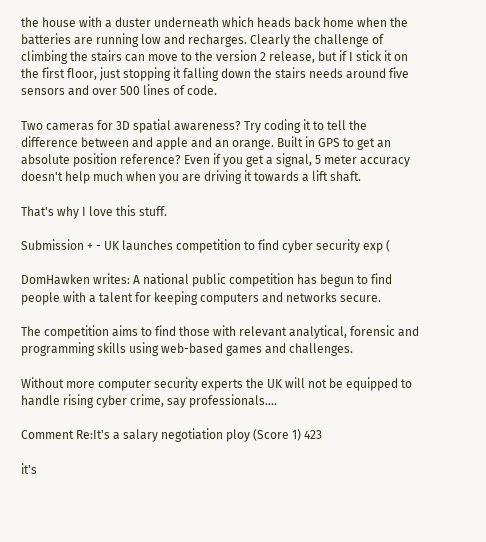the house with a duster underneath which heads back home when the batteries are running low and recharges. Clearly the challenge of climbing the stairs can move to the version 2 release, but if I stick it on the first floor, just stopping it falling down the stairs needs around five sensors and over 500 lines of code.

Two cameras for 3D spatial awareness? Try coding it to tell the difference between and apple and an orange. Built in GPS to get an absolute position reference? Even if you get a signal, 5 meter accuracy doesn't help much when you are driving it towards a lift shaft.

That's why I love this stuff.

Submission + - UK launches competition to find cyber security exp (

DomHawken writes: A national public competition has begun to find people with a talent for keeping computers and networks secure.

The competition aims to find those with relevant analytical, forensic and programming skills using web-based games and challenges.

Without more computer security experts the UK will not be equipped to handle rising cyber crime, say professionals....

Comment Re:It's a salary negotiation ploy (Score 1) 423

it's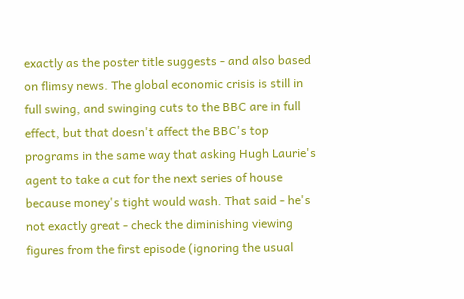exactly as the poster title suggests - and also based on flimsy news. The global economic crisis is still in full swing, and swinging cuts to the BBC are in full effect, but that doesn't affect the BBC's top programs in the same way that asking Hugh Laurie's agent to take a cut for the next series of house because money's tight would wash. That said - he's not exactly great - check the diminishing viewing figures from the first episode (ignoring the usual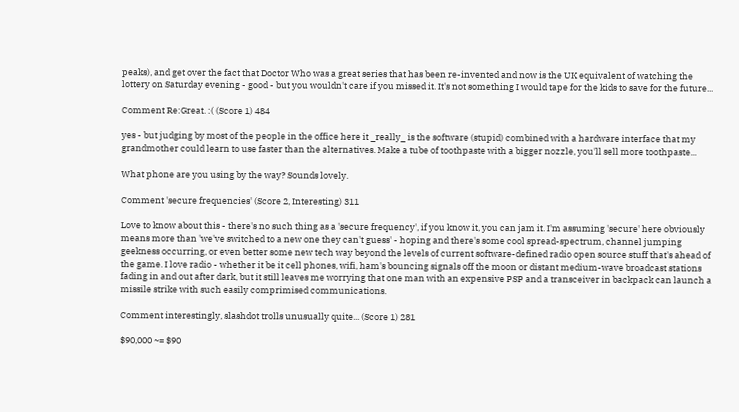peaks), and get over the fact that Doctor Who was a great series that has been re-invented and now is the UK equivalent of watching the lottery on Saturday evening - good - but you wouldn't care if you missed it. It's not something I would tape for the kids to save for the future...

Comment Re:Great. :( (Score 1) 484

yes - but judging by most of the people in the office here it _really_ is the software (stupid) combined with a hardware interface that my grandmother could learn to use faster than the alternatives. Make a tube of toothpaste with a bigger nozzle, you'll sell more toothpaste...

What phone are you using by the way? Sounds lovely.

Comment 'secure frequencies' (Score 2, Interesting) 311

Love to know about this - there's no such thing as a 'secure frequency', if you know it, you can jam it. I'm assuming 'secure' here obviously means more than 'we've switched to a new one they can't guess' - hoping and there's some cool spread-spectrum, channel jumping geekness occurring, or even better some new tech way beyond the levels of current software-defined radio open source stuff that's ahead of the game. I love radio - whether it be it cell phones, wifi, ham's bouncing signals off the moon or distant medium-wave broadcast stations fading in and out after dark, but it still leaves me worrying that one man with an expensive PSP and a transceiver in backpack can launch a missile strike with such easily comprimised communications.

Comment interestingly, slashdot trolls unusually quite... (Score 1) 281

$90,000 ~= $90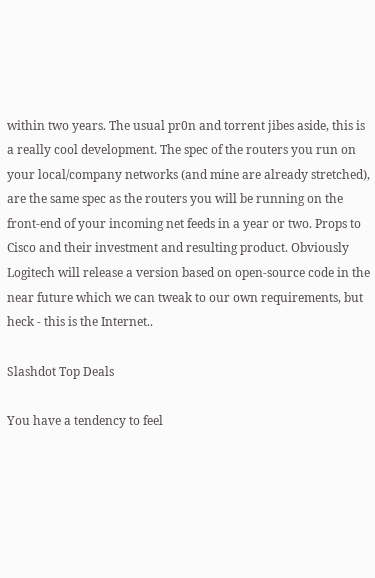within two years. The usual pr0n and torrent jibes aside, this is a really cool development. The spec of the routers you run on your local/company networks (and mine are already stretched), are the same spec as the routers you will be running on the front-end of your incoming net feeds in a year or two. Props to Cisco and their investment and resulting product. Obviously Logitech will release a version based on open-source code in the near future which we can tweak to our own requirements, but heck - this is the Internet..

Slashdot Top Deals

You have a tendency to feel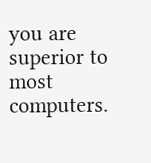you are superior to most computers.